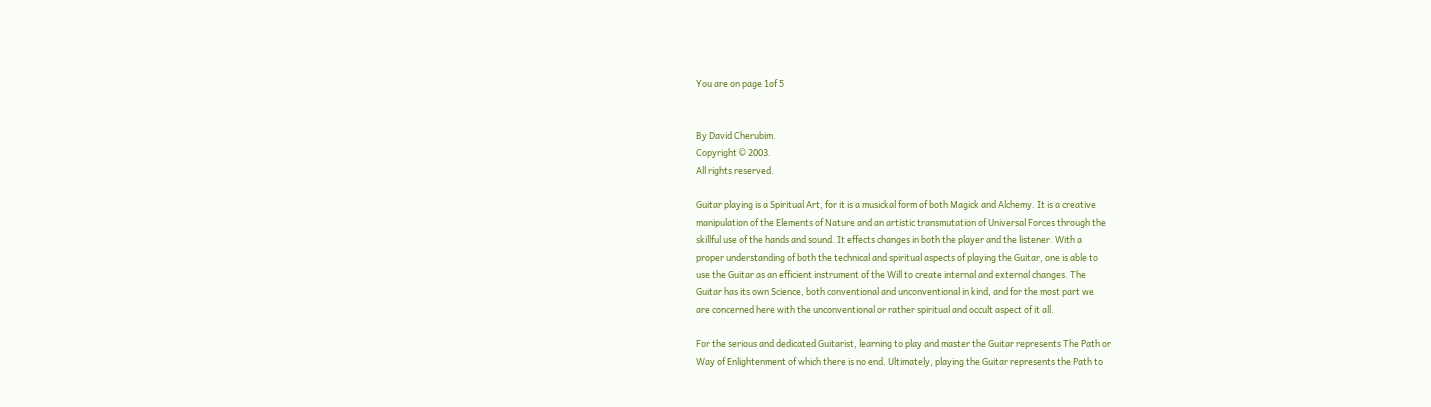You are on page 1of 5


By David Cherubim.
Copyright © 2003.
All rights reserved.

Guitar playing is a Spiritual Art, for it is a musickal form of both Magick and Alchemy. It is a creative
manipulation of the Elements of Nature and an artistic transmutation of Universal Forces through the
skillful use of the hands and sound. It effects changes in both the player and the listener. With a
proper understanding of both the technical and spiritual aspects of playing the Guitar, one is able to
use the Guitar as an efficient instrument of the Will to create internal and external changes. The
Guitar has its own Science, both conventional and unconventional in kind, and for the most part we
are concerned here with the unconventional or rather spiritual and occult aspect of it all.

For the serious and dedicated Guitarist, learning to play and master the Guitar represents The Path or
Way of Enlightenment of which there is no end. Ultimately, playing the Guitar represents the Path to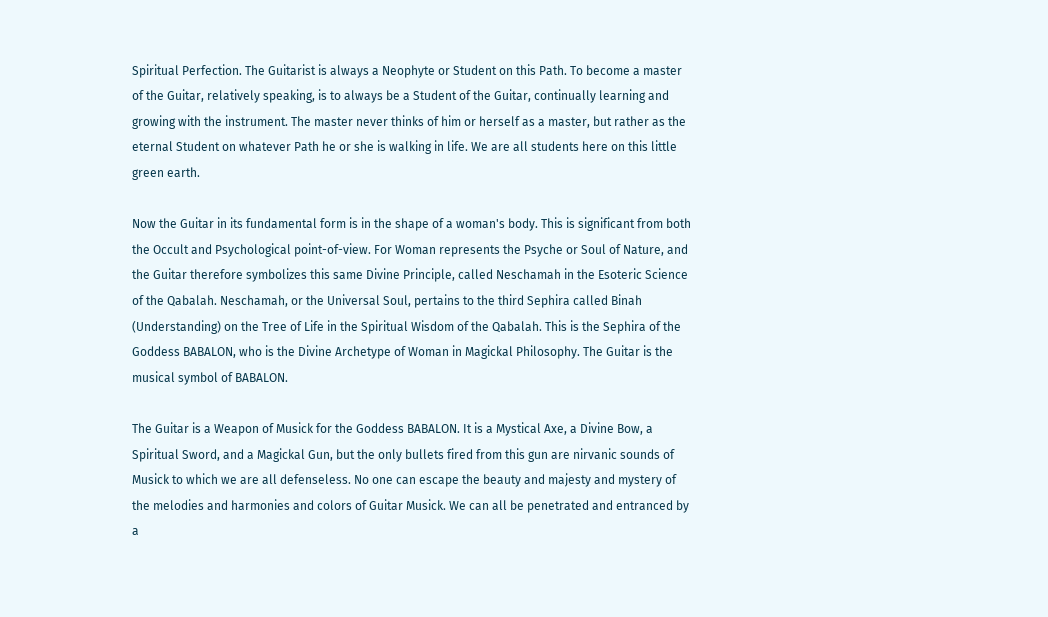Spiritual Perfection. The Guitarist is always a Neophyte or Student on this Path. To become a master
of the Guitar, relatively speaking, is to always be a Student of the Guitar, continually learning and
growing with the instrument. The master never thinks of him or herself as a master, but rather as the
eternal Student on whatever Path he or she is walking in life. We are all students here on this little
green earth.

Now the Guitar in its fundamental form is in the shape of a woman's body. This is significant from both
the Occult and Psychological point-of-view. For Woman represents the Psyche or Soul of Nature, and
the Guitar therefore symbolizes this same Divine Principle, called Neschamah in the Esoteric Science
of the Qabalah. Neschamah, or the Universal Soul, pertains to the third Sephira called Binah
(Understanding) on the Tree of Life in the Spiritual Wisdom of the Qabalah. This is the Sephira of the
Goddess BABALON, who is the Divine Archetype of Woman in Magickal Philosophy. The Guitar is the
musical symbol of BABALON.

The Guitar is a Weapon of Musick for the Goddess BABALON. It is a Mystical Axe, a Divine Bow, a
Spiritual Sword, and a Magickal Gun, but the only bullets fired from this gun are nirvanic sounds of
Musick to which we are all defenseless. No one can escape the beauty and majesty and mystery of
the melodies and harmonies and colors of Guitar Musick. We can all be penetrated and entranced by
a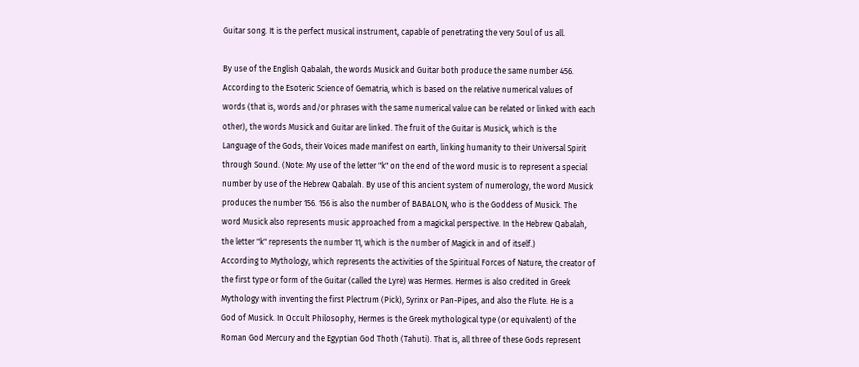Guitar song. It is the perfect musical instrument, capable of penetrating the very Soul of us all.

By use of the English Qabalah, the words Musick and Guitar both produce the same number 456.
According to the Esoteric Science of Gematria, which is based on the relative numerical values of
words (that is, words and/or phrases with the same numerical value can be related or linked with each
other), the words Musick and Guitar are linked. The fruit of the Guitar is Musick, which is the
Language of the Gods, their Voices made manifest on earth, linking humanity to their Universal Spirit
through Sound. (Note: My use of the letter "k" on the end of the word music is to represent a special
number by use of the Hebrew Qabalah. By use of this ancient system of numerology, the word Musick
produces the number 156. 156 is also the number of BABALON, who is the Goddess of Musick. The
word Musick also represents music approached from a magickal perspective. In the Hebrew Qabalah,
the letter "k" represents the number 11, which is the number of Magick in and of itself.)
According to Mythology, which represents the activities of the Spiritual Forces of Nature, the creator of
the first type or form of the Guitar (called the Lyre) was Hermes. Hermes is also credited in Greek
Mythology with inventing the first Plectrum (Pick), Syrinx or Pan-Pipes, and also the Flute. He is a
God of Musick. In Occult Philosophy, Hermes is the Greek mythological type (or equivalent) of the
Roman God Mercury and the Egyptian God Thoth (Tahuti). That is, all three of these Gods represent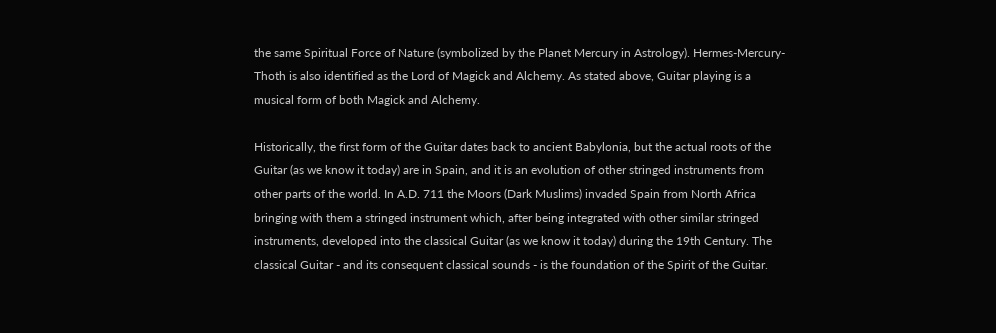the same Spiritual Force of Nature (symbolized by the Planet Mercury in Astrology). Hermes-Mercury-
Thoth is also identified as the Lord of Magick and Alchemy. As stated above, Guitar playing is a
musical form of both Magick and Alchemy.

Historically, the first form of the Guitar dates back to ancient Babylonia, but the actual roots of the
Guitar (as we know it today) are in Spain, and it is an evolution of other stringed instruments from
other parts of the world. In A.D. 711 the Moors (Dark Muslims) invaded Spain from North Africa
bringing with them a stringed instrument which, after being integrated with other similar stringed
instruments, developed into the classical Guitar (as we know it today) during the 19th Century. The
classical Guitar - and its consequent classical sounds - is the foundation of the Spirit of the Guitar.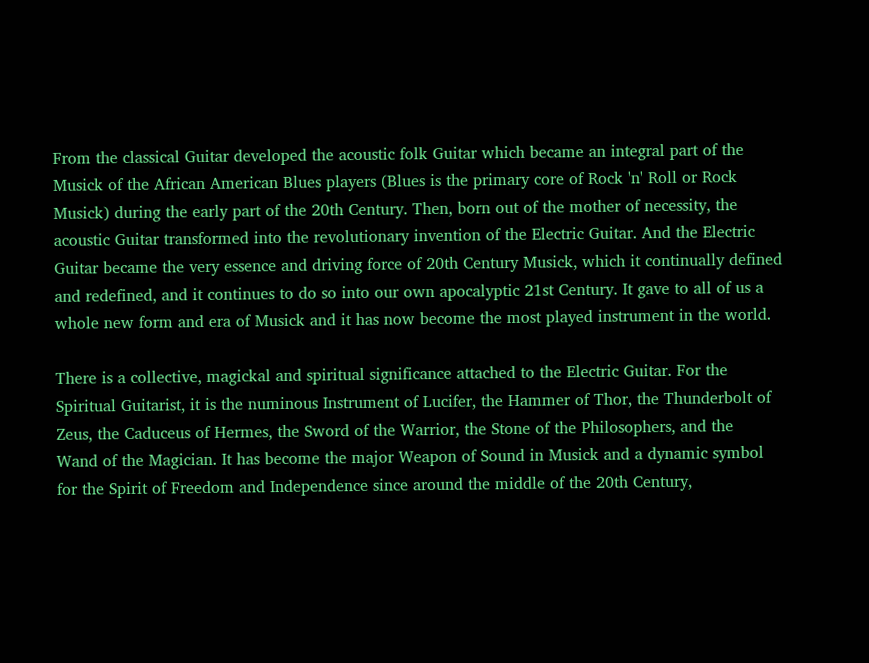From the classical Guitar developed the acoustic folk Guitar which became an integral part of the
Musick of the African American Blues players (Blues is the primary core of Rock 'n' Roll or Rock
Musick) during the early part of the 20th Century. Then, born out of the mother of necessity, the
acoustic Guitar transformed into the revolutionary invention of the Electric Guitar. And the Electric
Guitar became the very essence and driving force of 20th Century Musick, which it continually defined
and redefined, and it continues to do so into our own apocalyptic 21st Century. It gave to all of us a
whole new form and era of Musick and it has now become the most played instrument in the world.

There is a collective, magickal and spiritual significance attached to the Electric Guitar. For the
Spiritual Guitarist, it is the numinous Instrument of Lucifer, the Hammer of Thor, the Thunderbolt of
Zeus, the Caduceus of Hermes, the Sword of the Warrior, the Stone of the Philosophers, and the
Wand of the Magician. It has become the major Weapon of Sound in Musick and a dynamic symbol
for the Spirit of Freedom and Independence since around the middle of the 20th Century,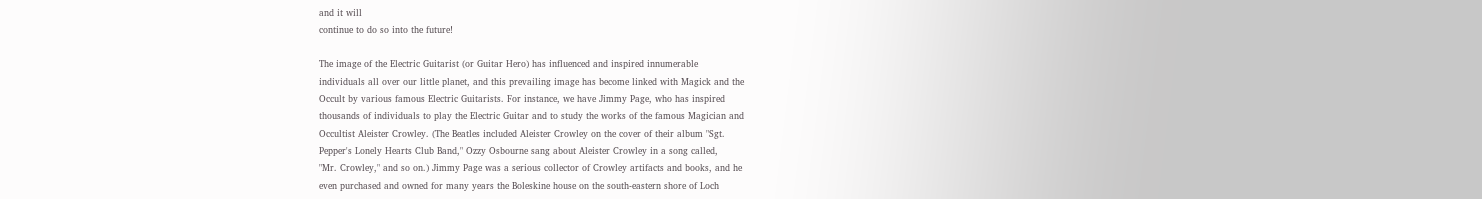and it will
continue to do so into the future!

The image of the Electric Guitarist (or Guitar Hero) has influenced and inspired innumerable
individuals all over our little planet, and this prevailing image has become linked with Magick and the
Occult by various famous Electric Guitarists. For instance, we have Jimmy Page, who has inspired
thousands of individuals to play the Electric Guitar and to study the works of the famous Magician and
Occultist Aleister Crowley. (The Beatles included Aleister Crowley on the cover of their album "Sgt.
Pepper's Lonely Hearts Club Band," Ozzy Osbourne sang about Aleister Crowley in a song called,
"Mr. Crowley," and so on.) Jimmy Page was a serious collector of Crowley artifacts and books, and he
even purchased and owned for many years the Boleskine house on the south-eastern shore of Loch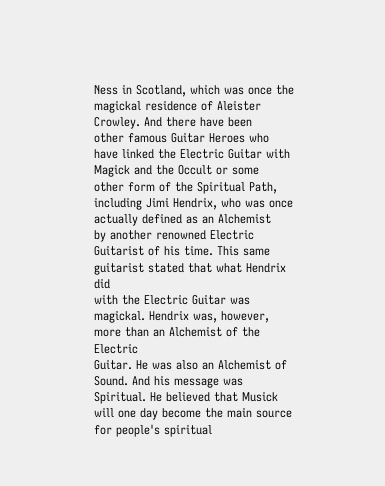Ness in Scotland, which was once the magickal residence of Aleister Crowley. And there have been
other famous Guitar Heroes who have linked the Electric Guitar with Magick and the Occult or some
other form of the Spiritual Path, including Jimi Hendrix, who was once actually defined as an Alchemist
by another renowned Electric Guitarist of his time. This same guitarist stated that what Hendrix did
with the Electric Guitar was magickal. Hendrix was, however, more than an Alchemist of the Electric
Guitar. He was also an Alchemist of Sound. And his message was Spiritual. He believed that Musick
will one day become the main source for people's spiritual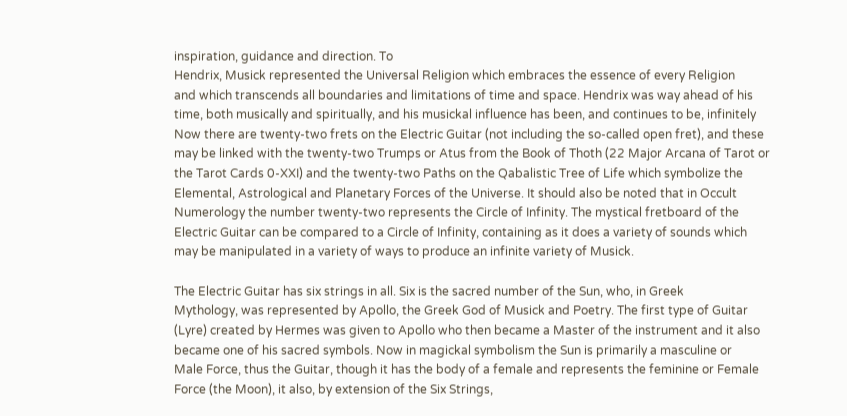inspiration, guidance and direction. To
Hendrix, Musick represented the Universal Religion which embraces the essence of every Religion
and which transcends all boundaries and limitations of time and space. Hendrix was way ahead of his
time, both musically and spiritually, and his musickal influence has been, and continues to be, infinitely
Now there are twenty-two frets on the Electric Guitar (not including the so-called open fret), and these
may be linked with the twenty-two Trumps or Atus from the Book of Thoth (22 Major Arcana of Tarot or
the Tarot Cards 0-XXI) and the twenty-two Paths on the Qabalistic Tree of Life which symbolize the
Elemental, Astrological and Planetary Forces of the Universe. It should also be noted that in Occult
Numerology the number twenty-two represents the Circle of Infinity. The mystical fretboard of the
Electric Guitar can be compared to a Circle of Infinity, containing as it does a variety of sounds which
may be manipulated in a variety of ways to produce an infinite variety of Musick.

The Electric Guitar has six strings in all. Six is the sacred number of the Sun, who, in Greek
Mythology, was represented by Apollo, the Greek God of Musick and Poetry. The first type of Guitar
(Lyre) created by Hermes was given to Apollo who then became a Master of the instrument and it also
became one of his sacred symbols. Now in magickal symbolism the Sun is primarily a masculine or
Male Force, thus the Guitar, though it has the body of a female and represents the feminine or Female
Force (the Moon), it also, by extension of the Six Strings,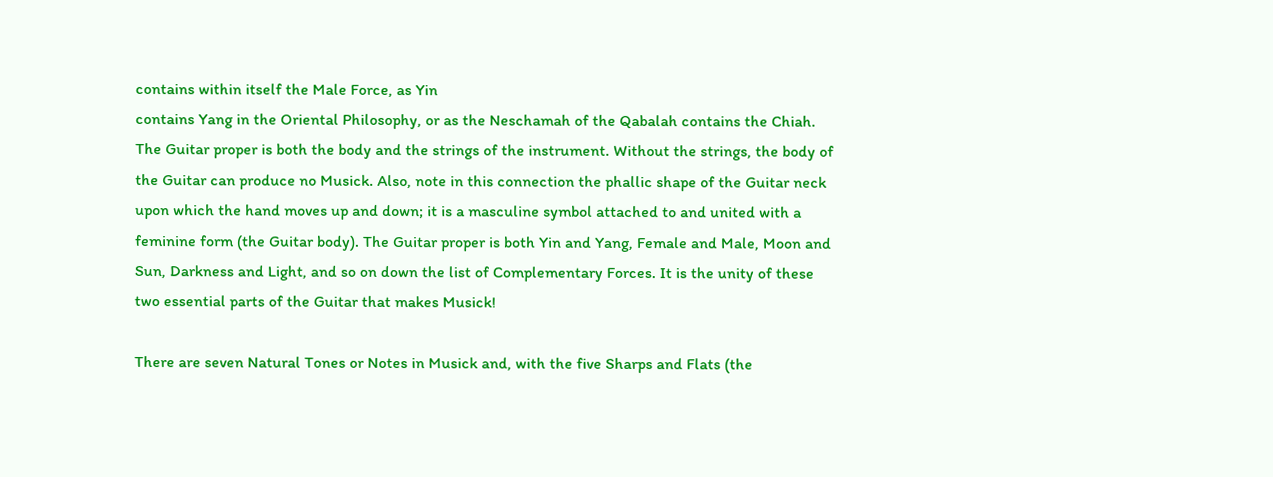contains within itself the Male Force, as Yin
contains Yang in the Oriental Philosophy, or as the Neschamah of the Qabalah contains the Chiah.
The Guitar proper is both the body and the strings of the instrument. Without the strings, the body of
the Guitar can produce no Musick. Also, note in this connection the phallic shape of the Guitar neck
upon which the hand moves up and down; it is a masculine symbol attached to and united with a
feminine form (the Guitar body). The Guitar proper is both Yin and Yang, Female and Male, Moon and
Sun, Darkness and Light, and so on down the list of Complementary Forces. It is the unity of these
two essential parts of the Guitar that makes Musick!

There are seven Natural Tones or Notes in Musick and, with the five Sharps and Flats (the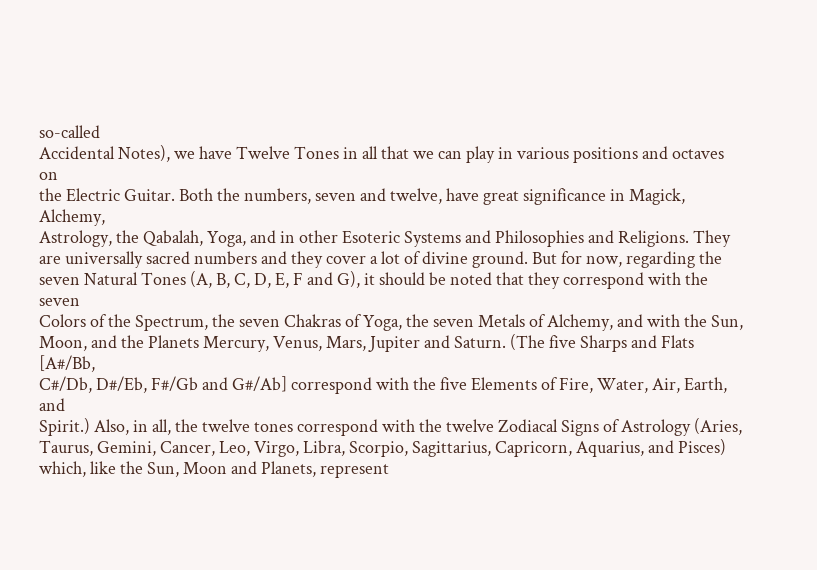so-called
Accidental Notes), we have Twelve Tones in all that we can play in various positions and octaves on
the Electric Guitar. Both the numbers, seven and twelve, have great significance in Magick, Alchemy,
Astrology, the Qabalah, Yoga, and in other Esoteric Systems and Philosophies and Religions. They
are universally sacred numbers and they cover a lot of divine ground. But for now, regarding the
seven Natural Tones (A, B, C, D, E, F and G), it should be noted that they correspond with the seven
Colors of the Spectrum, the seven Chakras of Yoga, the seven Metals of Alchemy, and with the Sun,
Moon, and the Planets Mercury, Venus, Mars, Jupiter and Saturn. (The five Sharps and Flats [A#/Bb,
C#/Db, D#/Eb, F#/Gb and G#/Ab] correspond with the five Elements of Fire, Water, Air, Earth, and
Spirit.) Also, in all, the twelve tones correspond with the twelve Zodiacal Signs of Astrology (Aries,
Taurus, Gemini, Cancer, Leo, Virgo, Libra, Scorpio, Sagittarius, Capricorn, Aquarius, and Pisces)
which, like the Sun, Moon and Planets, represent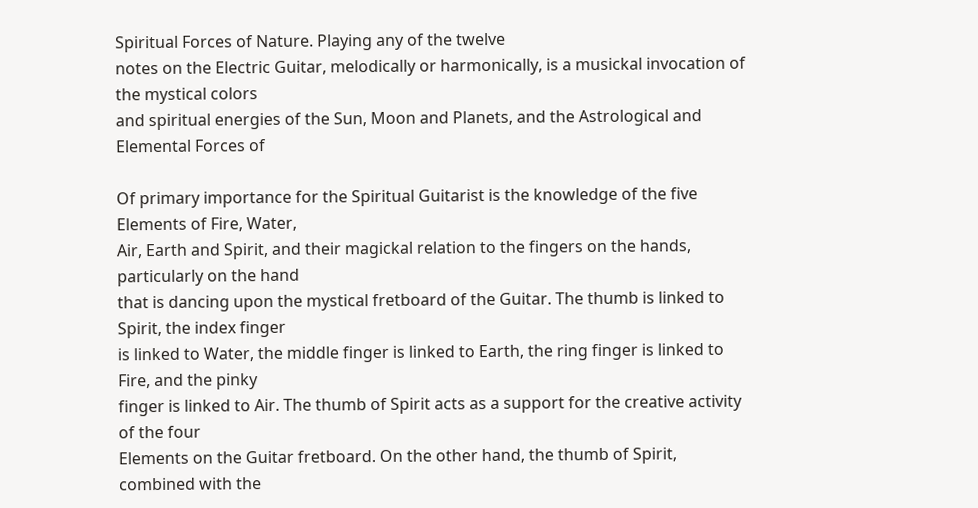Spiritual Forces of Nature. Playing any of the twelve
notes on the Electric Guitar, melodically or harmonically, is a musickal invocation of the mystical colors
and spiritual energies of the Sun, Moon and Planets, and the Astrological and Elemental Forces of

Of primary importance for the Spiritual Guitarist is the knowledge of the five Elements of Fire, Water,
Air, Earth and Spirit, and their magickal relation to the fingers on the hands, particularly on the hand
that is dancing upon the mystical fretboard of the Guitar. The thumb is linked to Spirit, the index finger
is linked to Water, the middle finger is linked to Earth, the ring finger is linked to Fire, and the pinky
finger is linked to Air. The thumb of Spirit acts as a support for the creative activity of the four
Elements on the Guitar fretboard. On the other hand, the thumb of Spirit, combined with the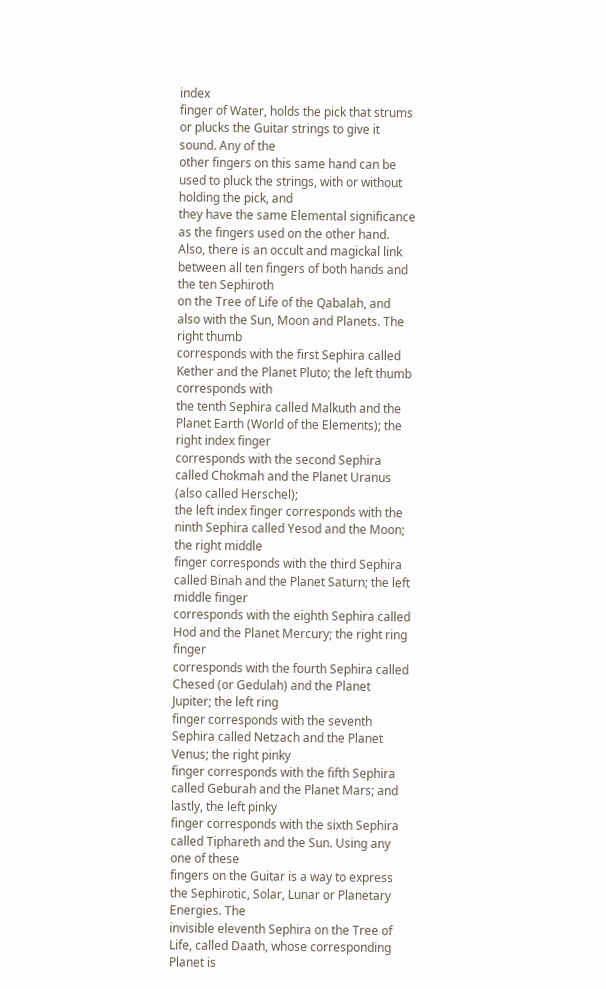index
finger of Water, holds the pick that strums or plucks the Guitar strings to give it sound. Any of the
other fingers on this same hand can be used to pluck the strings, with or without holding the pick, and
they have the same Elemental significance as the fingers used on the other hand.
Also, there is an occult and magickal link between all ten fingers of both hands and the ten Sephiroth
on the Tree of Life of the Qabalah, and also with the Sun, Moon and Planets. The right thumb
corresponds with the first Sephira called Kether and the Planet Pluto; the left thumb corresponds with
the tenth Sephira called Malkuth and the Planet Earth (World of the Elements); the right index finger
corresponds with the second Sephira called Chokmah and the Planet Uranus (also called Herschel);
the left index finger corresponds with the ninth Sephira called Yesod and the Moon; the right middle
finger corresponds with the third Sephira called Binah and the Planet Saturn; the left middle finger
corresponds with the eighth Sephira called Hod and the Planet Mercury; the right ring finger
corresponds with the fourth Sephira called Chesed (or Gedulah) and the Planet Jupiter; the left ring
finger corresponds with the seventh Sephira called Netzach and the Planet Venus; the right pinky
finger corresponds with the fifth Sephira called Geburah and the Planet Mars; and lastly, the left pinky
finger corresponds with the sixth Sephira called Tiphareth and the Sun. Using any one of these
fingers on the Guitar is a way to express the Sephirotic, Solar, Lunar or Planetary Energies. The
invisible eleventh Sephira on the Tree of Life, called Daath, whose corresponding Planet is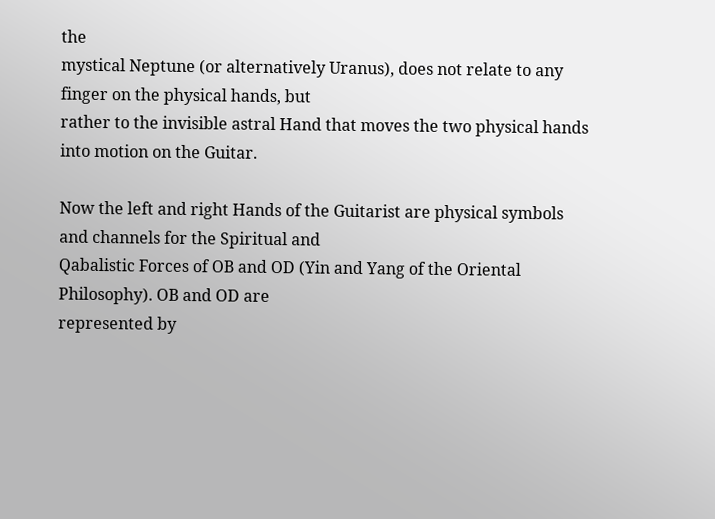the
mystical Neptune (or alternatively Uranus), does not relate to any finger on the physical hands, but
rather to the invisible astral Hand that moves the two physical hands into motion on the Guitar.

Now the left and right Hands of the Guitarist are physical symbols and channels for the Spiritual and
Qabalistic Forces of OB and OD (Yin and Yang of the Oriental Philosophy). OB and OD are
represented by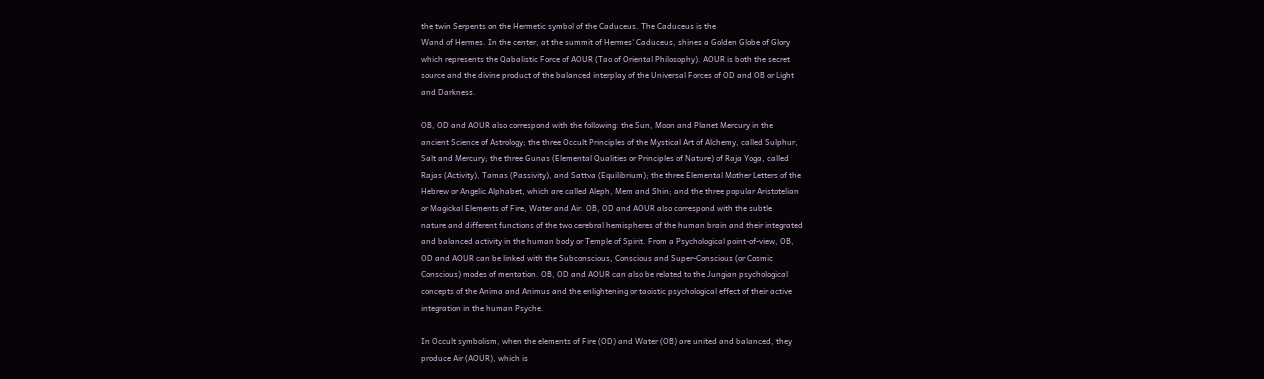the twin Serpents on the Hermetic symbol of the Caduceus. The Caduceus is the
Wand of Hermes. In the center, at the summit of Hermes' Caduceus, shines a Golden Globe of Glory
which represents the Qabalistic Force of AOUR (Tao of Oriental Philosophy). AOUR is both the secret
source and the divine product of the balanced interplay of the Universal Forces of OD and OB or Light
and Darkness.

OB, OD and AOUR also correspond with the following: the Sun, Moon and Planet Mercury in the
ancient Science of Astrology; the three Occult Principles of the Mystical Art of Alchemy, called Sulphur,
Salt and Mercury; the three Gunas (Elemental Qualities or Principles of Nature) of Raja Yoga, called
Rajas (Activity), Tamas (Passivity), and Sattva (Equilibrium); the three Elemental Mother Letters of the
Hebrew or Angelic Alphabet, which are called Aleph, Mem and Shin; and the three popular Aristotelian
or Magickal Elements of Fire, Water and Air. OB, OD and AOUR also correspond with the subtle
nature and different functions of the two cerebral hemispheres of the human brain and their integrated
and balanced activity in the human body or Temple of Spirit. From a Psychological point-of-view, OB,
OD and AOUR can be linked with the Subconscious, Conscious and Super-Conscious (or Cosmic
Conscious) modes of mentation. OB, OD and AOUR can also be related to the Jungian psychological
concepts of the Anima and Animus and the enlightening or taoistic psychological effect of their active
integration in the human Psyche.

In Occult symbolism, when the elements of Fire (OD) and Water (OB) are united and balanced, they
produce Air (AOUR), which is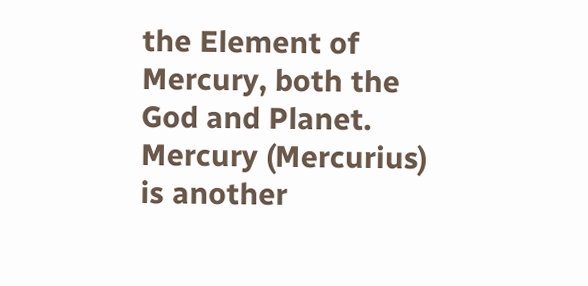the Element of Mercury, both the God and Planet. Mercury (Mercurius)
is another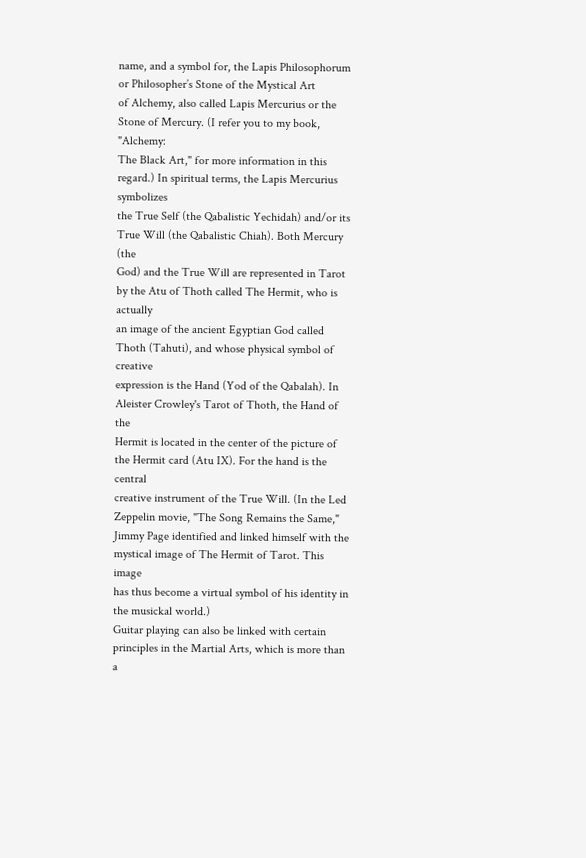name, and a symbol for, the Lapis Philosophorum or Philosopher’s Stone of the Mystical Art
of Alchemy, also called Lapis Mercurius or the Stone of Mercury. (I refer you to my book, "Alchemy:
The Black Art," for more information in this regard.) In spiritual terms, the Lapis Mercurius symbolizes
the True Self (the Qabalistic Yechidah) and/or its True Will (the Qabalistic Chiah). Both Mercury (the
God) and the True Will are represented in Tarot by the Atu of Thoth called The Hermit, who is actually
an image of the ancient Egyptian God called Thoth (Tahuti), and whose physical symbol of creative
expression is the Hand (Yod of the Qabalah). In Aleister Crowley's Tarot of Thoth, the Hand of the
Hermit is located in the center of the picture of the Hermit card (Atu IX). For the hand is the central
creative instrument of the True Will. (In the Led Zeppelin movie, "The Song Remains the Same,"
Jimmy Page identified and linked himself with the mystical image of The Hermit of Tarot. This image
has thus become a virtual symbol of his identity in the musickal world.)
Guitar playing can also be linked with certain principles in the Martial Arts, which is more than a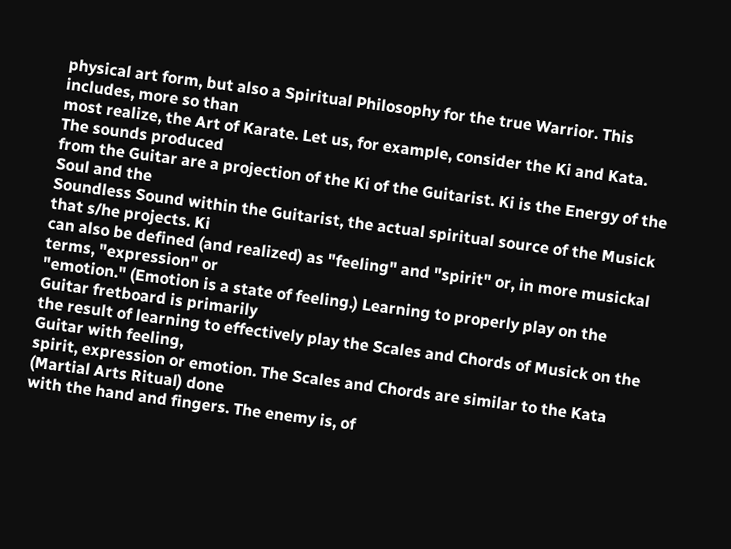physical art form, but also a Spiritual Philosophy for the true Warrior. This includes, more so than
most realize, the Art of Karate. Let us, for example, consider the Ki and Kata. The sounds produced
from the Guitar are a projection of the Ki of the Guitarist. Ki is the Energy of the Soul and the
Soundless Sound within the Guitarist, the actual spiritual source of the Musick that s/he projects. Ki
can also be defined (and realized) as "feeling" and "spirit" or, in more musickal terms, "expression" or
"emotion." (Emotion is a state of feeling.) Learning to properly play on the Guitar fretboard is primarily
the result of learning to effectively play the Scales and Chords of Musick on the Guitar with feeling,
spirit, expression or emotion. The Scales and Chords are similar to the Kata (Martial Arts Ritual) done
with the hand and fingers. The enemy is, of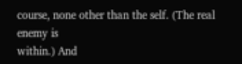course, none other than the self. (The real enemy is
within.) And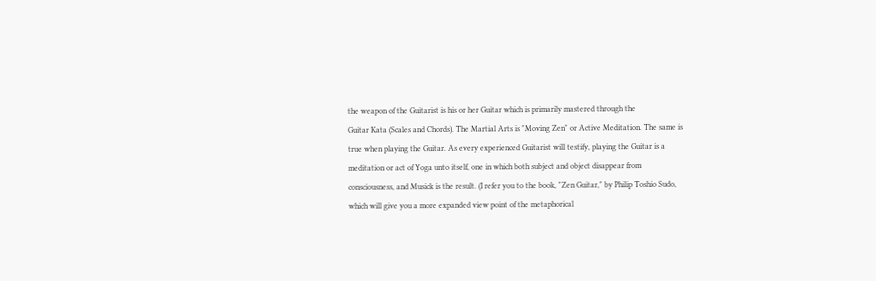the weapon of the Guitarist is his or her Guitar which is primarily mastered through the
Guitar Kata (Scales and Chords). The Martial Arts is "Moving Zen" or Active Meditation. The same is
true when playing the Guitar. As every experienced Guitarist will testify, playing the Guitar is a
meditation or act of Yoga unto itself, one in which both subject and object disappear from
consciousness, and Musick is the result. (I refer you to the book, "Zen Guitar," by Philip Toshio Sudo,
which will give you a more expanded view point of the metaphorical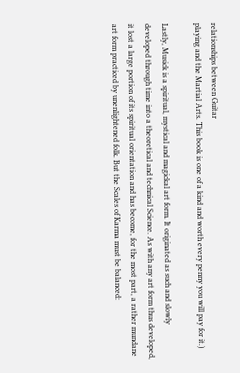relationships between Guitar
playing and the Martial Arts. This book is one of a kind and worth every penny you will pay for it.)

Lastly, Musick is a spiritual, mystical and magickal art form. It originated as such and slowly
developed through time into a theoretical and technical Science. As with any art form thus developed,
it lost a large portion of its spiritual orientation and has become, for the most part, a rather mundane
art form practiced by unenlightened folk. But the Scales of Karma must be balanced: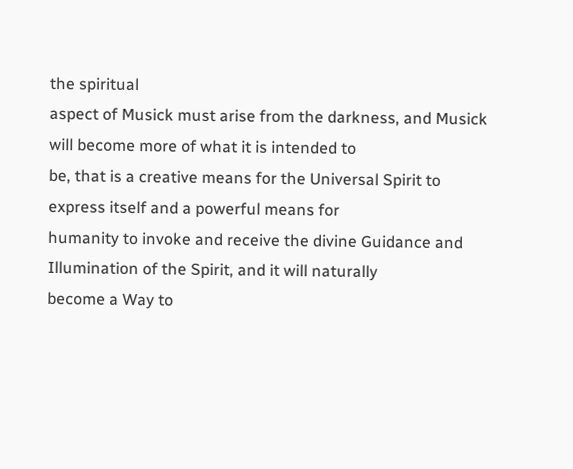the spiritual
aspect of Musick must arise from the darkness, and Musick will become more of what it is intended to
be, that is a creative means for the Universal Spirit to express itself and a powerful means for
humanity to invoke and receive the divine Guidance and Illumination of the Spirit, and it will naturally
become a Way to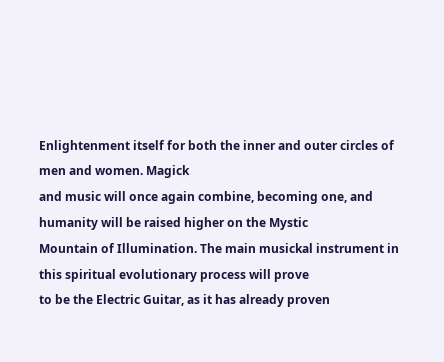Enlightenment itself for both the inner and outer circles of men and women. Magick
and music will once again combine, becoming one, and humanity will be raised higher on the Mystic
Mountain of Illumination. The main musickal instrument in this spiritual evolutionary process will prove
to be the Electric Guitar, as it has already proven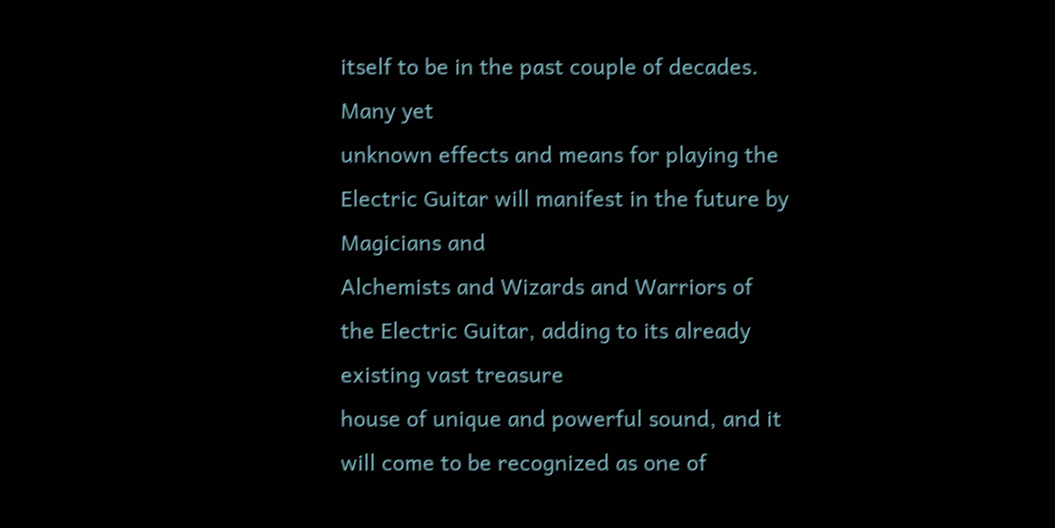itself to be in the past couple of decades. Many yet
unknown effects and means for playing the Electric Guitar will manifest in the future by Magicians and
Alchemists and Wizards and Warriors of the Electric Guitar, adding to its already existing vast treasure
house of unique and powerful sound, and it will come to be recognized as one of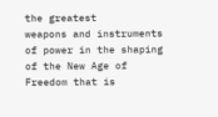the greatest
weapons and instruments of power in the shaping of the New Age of Freedom that is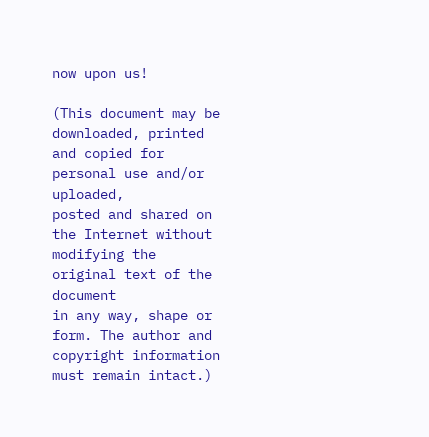now upon us!

(This document may be downloaded, printed and copied for personal use and/or uploaded,
posted and shared on the Internet without modifying the original text of the document
in any way, shape or form. The author and copyright information must remain intact.)